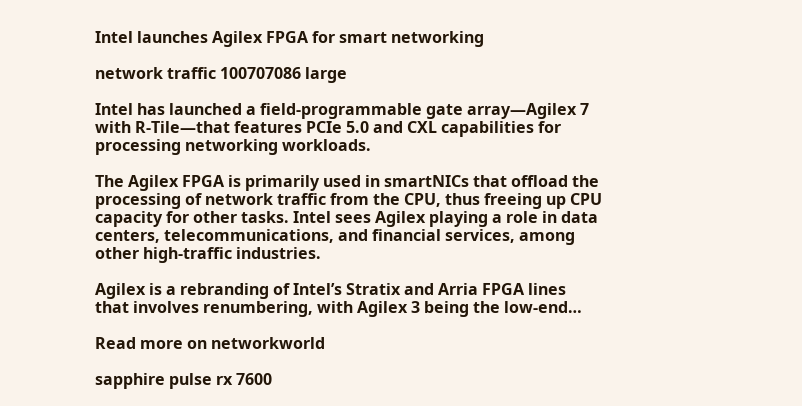Intel launches Agilex FPGA for smart networking

network traffic 100707086 large

Intel has launched a field-programmable gate array—Agilex 7 with R-Tile—that features PCIe 5.0 and CXL capabilities for processing networking workloads.

The Agilex FPGA is primarily used in smartNICs that offload the processing of network traffic from the CPU, thus freeing up CPU capacity for other tasks. Intel sees Agilex playing a role in data centers, telecommunications, and financial services, among other high-traffic industries.

Agilex is a rebranding of Intel’s Stratix and Arria FPGA lines that involves renumbering, with Agilex 3 being the low-end…

Read more on networkworld

sapphire pulse rx 7600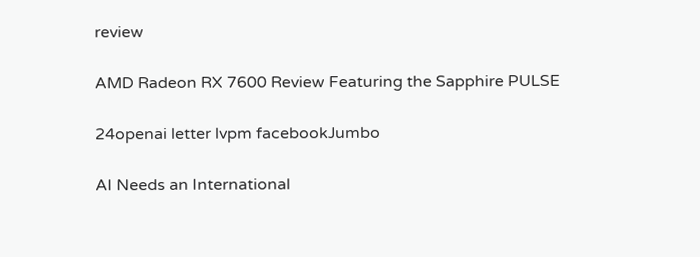review

AMD Radeon RX 7600 Review Featuring the Sapphire PULSE

24openai letter lvpm facebookJumbo

AI Needs an International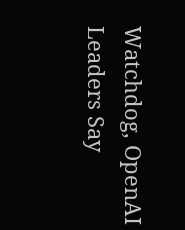Watchdog, OpenAI Leaders Say